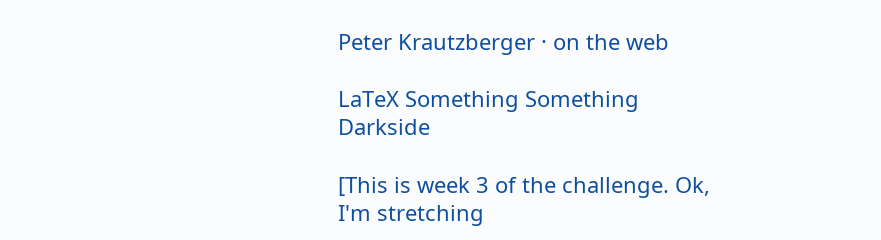Peter Krautzberger · on the web

LaTeX Something Something Darkside

[This is week 3 of the challenge. Ok, I'm stretching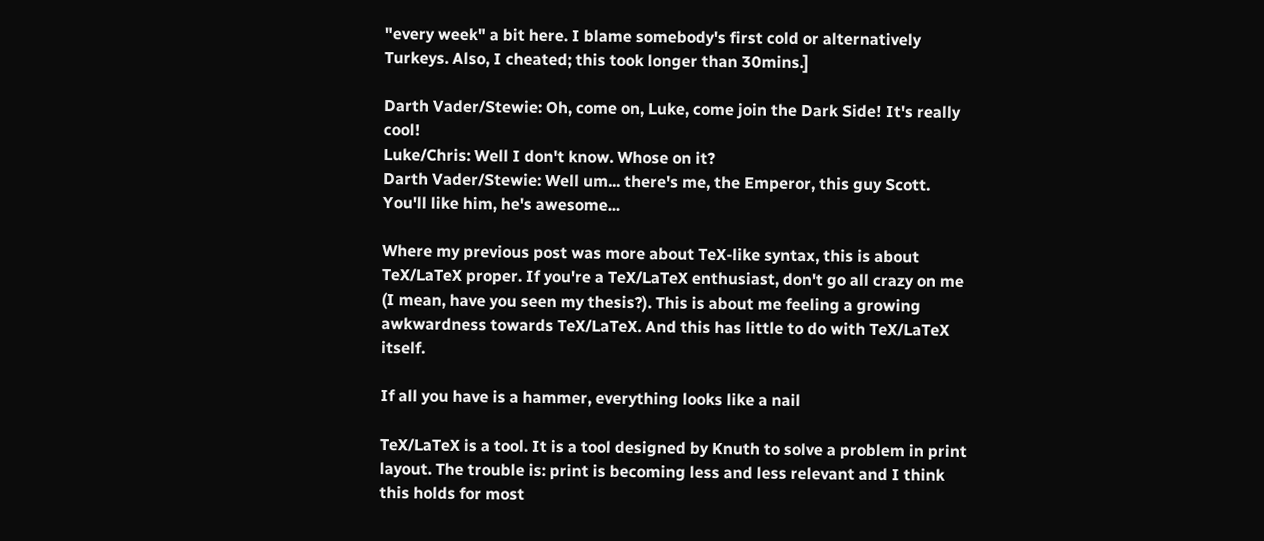"every week" a bit here. I blame somebody's first cold or alternatively Turkeys. Also, I cheated; this took longer than 30mins.]

Darth Vader/Stewie: Oh, come on, Luke, come join the Dark Side! It's really cool!
Luke/Chris: Well I don't know. Whose on it?
Darth Vader/Stewie: Well um... there's me, the Emperor, this guy Scott. You'll like him, he's awesome...

Where my previous post was more about TeX-like syntax, this is about TeX/LaTeX proper. If you're a TeX/LaTeX enthusiast, don't go all crazy on me (I mean, have you seen my thesis?). This is about me feeling a growing awkwardness towards TeX/LaTeX. And this has little to do with TeX/LaTeX itself.

If all you have is a hammer, everything looks like a nail

TeX/LaTeX is a tool. It is a tool designed by Knuth to solve a problem in print layout. The trouble is: print is becoming less and less relevant and I think this holds for most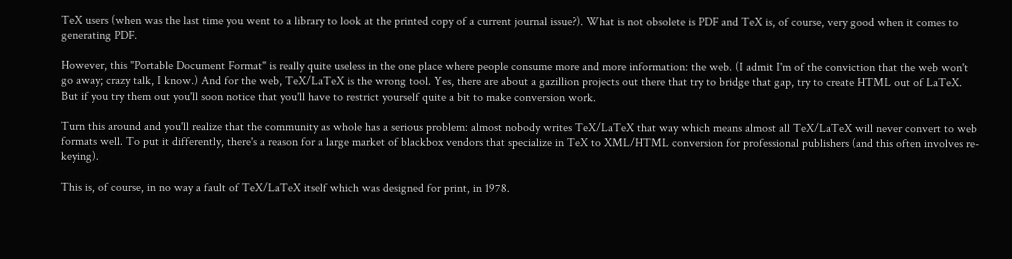TeX users (when was the last time you went to a library to look at the printed copy of a current journal issue?). What is not obsolete is PDF and TeX is, of course, very good when it comes to generating PDF.

However, this "Portable Document Format" is really quite useless in the one place where people consume more and more information: the web. (I admit I'm of the conviction that the web won't go away; crazy talk, I know.) And for the web, TeX/LaTeX is the wrong tool. Yes, there are about a gazillion projects out there that try to bridge that gap, try to create HTML out of LaTeX. But if you try them out you'll soon notice that you'll have to restrict yourself quite a bit to make conversion work.

Turn this around and you'll realize that the community as whole has a serious problem: almost nobody writes TeX/LaTeX that way which means almost all TeX/LaTeX will never convert to web formats well. To put it differently, there's a reason for a large market of blackbox vendors that specialize in TeX to XML/HTML conversion for professional publishers (and this often involves re-keying).

This is, of course, in no way a fault of TeX/LaTeX itself which was designed for print, in 1978.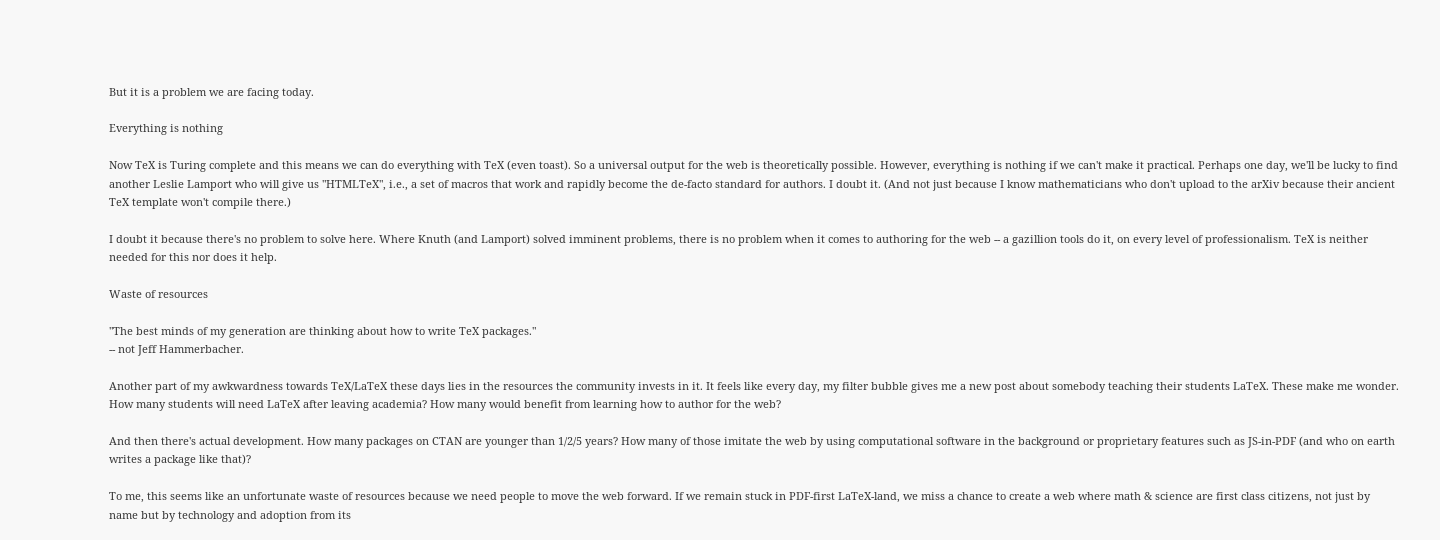But it is a problem we are facing today.

Everything is nothing

Now TeX is Turing complete and this means we can do everything with TeX (even toast). So a universal output for the web is theoretically possible. However, everything is nothing if we can't make it practical. Perhaps one day, we'll be lucky to find another Leslie Lamport who will give us "HTMLTeX", i.e., a set of macros that work and rapidly become the de-facto standard for authors. I doubt it. (And not just because I know mathematicians who don't upload to the arXiv because their ancient TeX template won't compile there.)

I doubt it because there's no problem to solve here. Where Knuth (and Lamport) solved imminent problems, there is no problem when it comes to authoring for the web -- a gazillion tools do it, on every level of professionalism. TeX is neither needed for this nor does it help.

Waste of resources

"The best minds of my generation are thinking about how to write TeX packages."
-- not Jeff Hammerbacher.

Another part of my awkwardness towards TeX/LaTeX these days lies in the resources the community invests in it. It feels like every day, my filter bubble gives me a new post about somebody teaching their students LaTeX. These make me wonder. How many students will need LaTeX after leaving academia? How many would benefit from learning how to author for the web?

And then there's actual development. How many packages on CTAN are younger than 1/2/5 years? How many of those imitate the web by using computational software in the background or proprietary features such as JS-in-PDF (and who on earth writes a package like that)?

To me, this seems like an unfortunate waste of resources because we need people to move the web forward. If we remain stuck in PDF-first LaTeX-land, we miss a chance to create a web where math & science are first class citizens, not just by name but by technology and adoption from its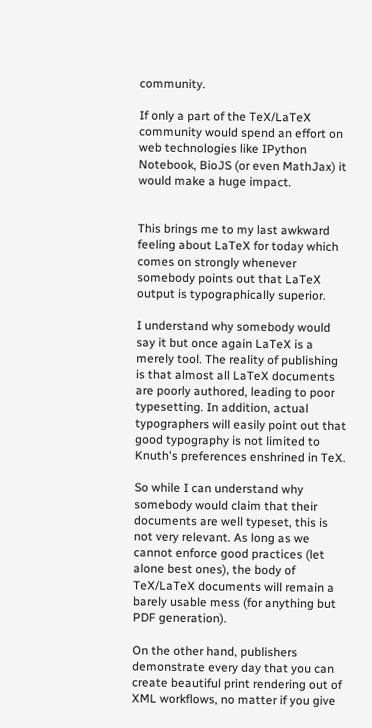community.

If only a part of the TeX/LaTeX community would spend an effort on web technologies like IPython Notebook, BioJS (or even MathJax) it would make a huge impact.


This brings me to my last awkward feeling about LaTeX for today which comes on strongly whenever somebody points out that LaTeX output is typographically superior.

I understand why somebody would say it but once again LaTeX is a merely tool. The reality of publishing is that almost all LaTeX documents are poorly authored, leading to poor typesetting. In addition, actual typographers will easily point out that good typography is not limited to Knuth's preferences enshrined in TeX.

So while I can understand why somebody would claim that their documents are well typeset, this is not very relevant. As long as we cannot enforce good practices (let alone best ones), the body of TeX/LaTeX documents will remain a barely usable mess (for anything but PDF generation).

On the other hand, publishers demonstrate every day that you can create beautiful print rendering out of XML workflows, no matter if you give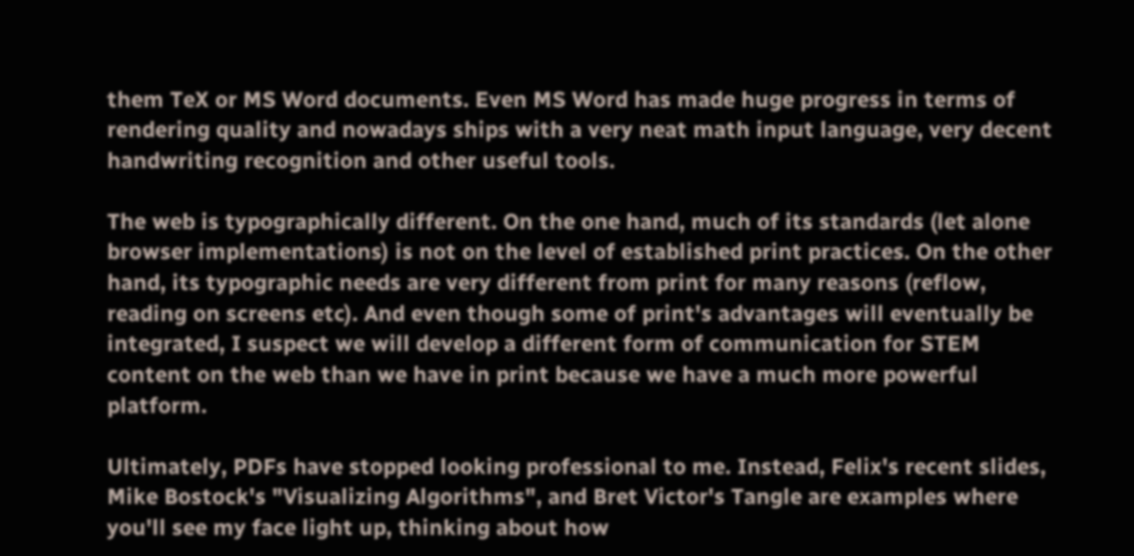them TeX or MS Word documents. Even MS Word has made huge progress in terms of rendering quality and nowadays ships with a very neat math input language, very decent handwriting recognition and other useful tools.

The web is typographically different. On the one hand, much of its standards (let alone browser implementations) is not on the level of established print practices. On the other hand, its typographic needs are very different from print for many reasons (reflow, reading on screens etc). And even though some of print's advantages will eventually be integrated, I suspect we will develop a different form of communication for STEM content on the web than we have in print because we have a much more powerful platform.

Ultimately, PDFs have stopped looking professional to me. Instead, Felix's recent slides, Mike Bostock's "Visualizing Algorithms", and Bret Victor's Tangle are examples where you'll see my face light up, thinking about how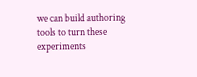we can build authoring tools to turn these experiments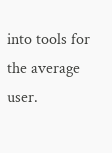into tools for the average user.